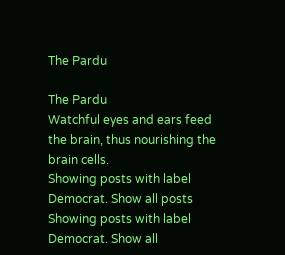The Pardu

The Pardu
Watchful eyes and ears feed the brain, thus nourishing the brain cells.
Showing posts with label Democrat. Show all posts
Showing posts with label Democrat. Show all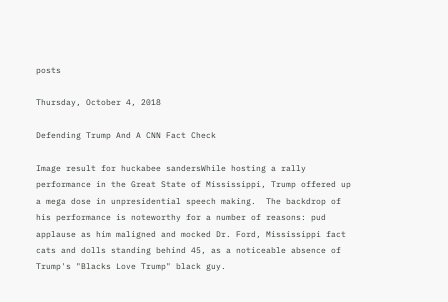posts

Thursday, October 4, 2018

Defending Trump And A CNN Fact Check

Image result for huckabee sandersWhile hosting a rally performance in the Great State of Mississippi, Trump offered up a mega dose in unpresidential speech making.  The backdrop of his performance is noteworthy for a number of reasons: pud applause as him maligned and mocked Dr. Ford, Mississippi fact cats and dolls standing behind 45, as a noticeable absence of Trump's "Blacks Love Trump" black guy.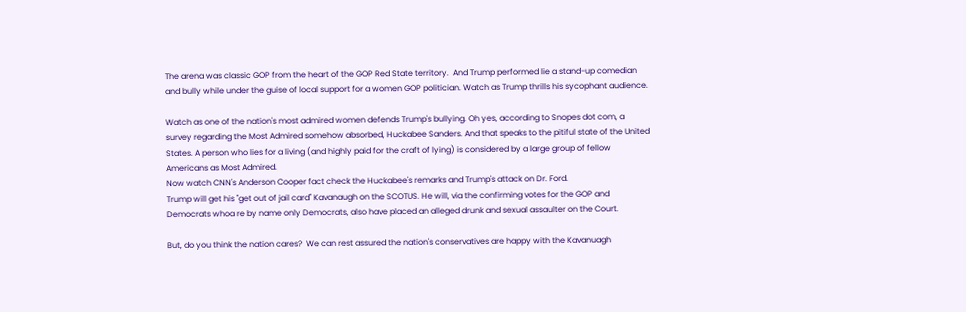The arena was classic GOP from the heart of the GOP Red State territory.  And Trump performed lie a stand-up comedian and bully while under the guise of local support for a women GOP politician. Watch as Trump thrills his sycophant audience.

Watch as one of the nation's most admired women defends Trump's bullying. Oh yes, according to Snopes dot com, a survey regarding the Most Admired somehow absorbed, Huckabee Sanders. And that speaks to the pitiful state of the United States. A person who lies for a living (and highly paid for the craft of lying) is considered by a large group of fellow Americans as Most Admired.
Now watch CNN's Anderson Cooper fact check the Huckabee's remarks and Trump's attack on Dr. Ford.
Trump will get his "get out of jail card" Kavanaugh on the SCOTUS. He will, via the confirming votes for the GOP and Democrats whoa re by name only Democrats, also have placed an alleged drunk and sexual assaulter on the Court.

But, do you think the nation cares?  We can rest assured the nation's conservatives are happy with the Kavanuagh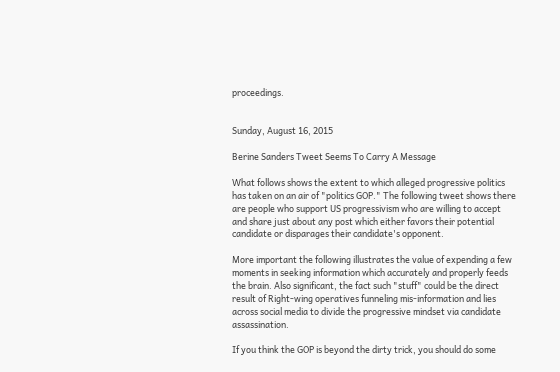proceedings.


Sunday, August 16, 2015

Berine Sanders Tweet Seems To Carry A Message

What follows shows the extent to which alleged progressive politics has taken on an air of "politics GOP." The following tweet shows there are people who support US progressivism who are willing to accept and share just about any post which either favors their potential candidate or disparages their candidate's opponent.

More important the following illustrates the value of expending a few moments in seeking information which accurately and properly feeds the brain. Also significant, the fact such "stuff" could be the direct result of Right-wing operatives funneling mis-information and lies across social media to divide the progressive mindset via candidate assassination.

If you think the GOP is beyond the dirty trick, you should do some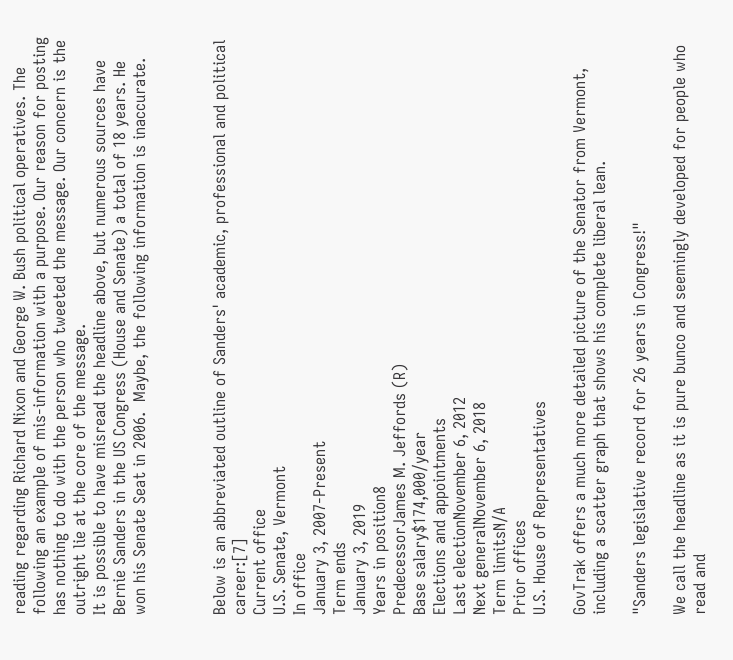reading regarding Richard Nixon and George W. Bush political operatives. The following an example of mis-information with a purpose. Our reason for posting has nothing to do with the person who tweeted the message. Our concern is the outright lie at the core of the message.
It is possible to have misread the headline above, but numerous sources have Bernie Sanders in the US Congress (House and Senate) a total of 18 years. He won his Senate Seat in 2006.  Maybe, the following information is inaccurate.



Below is an abbreviated outline of Sanders' academic, professional and political career:[7]
Current office
U.S. Senate, Vermont
In office
January 3, 2007-Present
Term ends
January 3, 2019
Years in position8
PredecessorJames M. Jeffords (R)
Base salary$174,000/year
Elections and appointments
Last electionNovember 6, 2012
Next generalNovember 6, 2018
Term limitsN/A
Prior offices
U.S. House of Representatives

GovTrak offers a much more detailed picture of the Senator from Vermont, including a scatter graph that shows his complete liberal lean.

"Sanders legislative record for 26 years in Congress!"

We call the headline as it is pure bunco and seemingly developed for people who read and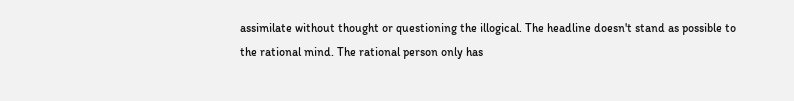assimilate without thought or questioning the illogical. The headline doesn't stand as possible to the rational mind. The rational person only has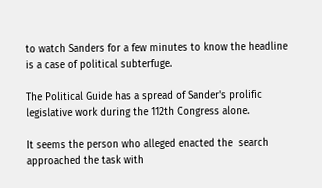to watch Sanders for a few minutes to know the headline is a case of political subterfuge.

The Political Guide has a spread of Sander's prolific legislative work during the 112th Congress alone.

It seems the person who alleged enacted the  search approached the task with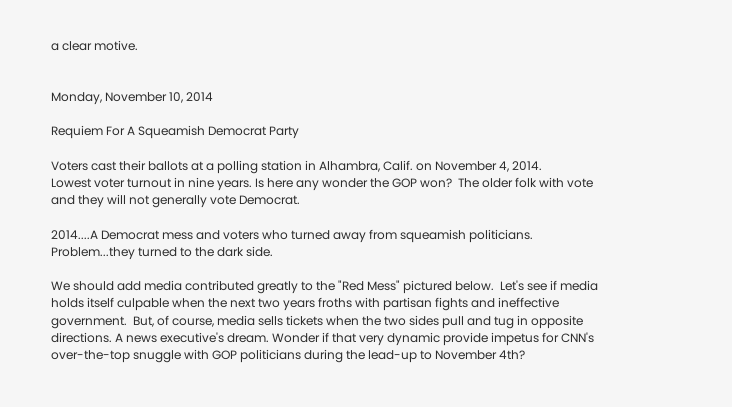a clear motive.


Monday, November 10, 2014

Requiem For A Squeamish Democrat Party

Voters cast their ballots at a polling station in Alhambra, Calif. on November 4, 2014.
Lowest voter turnout in nine years. Is here any wonder the GOP won?  The older folk with vote and they will not generally vote Democrat.

2014....A Democrat mess and voters who turned away from squeamish politicians. Problem...they turned to the dark side.

We should add media contributed greatly to the "Red Mess" pictured below.  Let's see if media holds itself culpable when the next two years froths with partisan fights and ineffective government.  But, of course, media sells tickets when the two sides pull and tug in opposite directions. A news executive's dream. Wonder if that very dynamic provide impetus for CNN's over-the-top snuggle with GOP politicians during the lead-up to November 4th?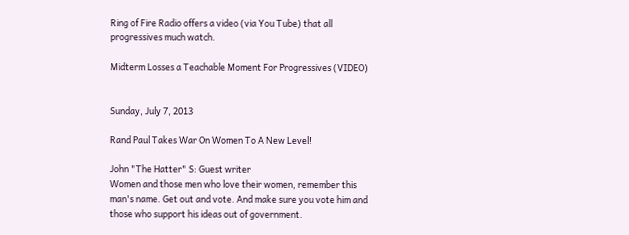Ring of Fire Radio offers a video (via You Tube) that all progressives much watch.

Midterm Losses a Teachable Moment For Progressives (VIDEO)


Sunday, July 7, 2013

Rand Paul Takes War On Women To A New Level!

John "The Hatter" S: Guest writer
Women and those men who love their women, remember this man's name. Get out and vote. And make sure you vote him and those who support his ideas out of government.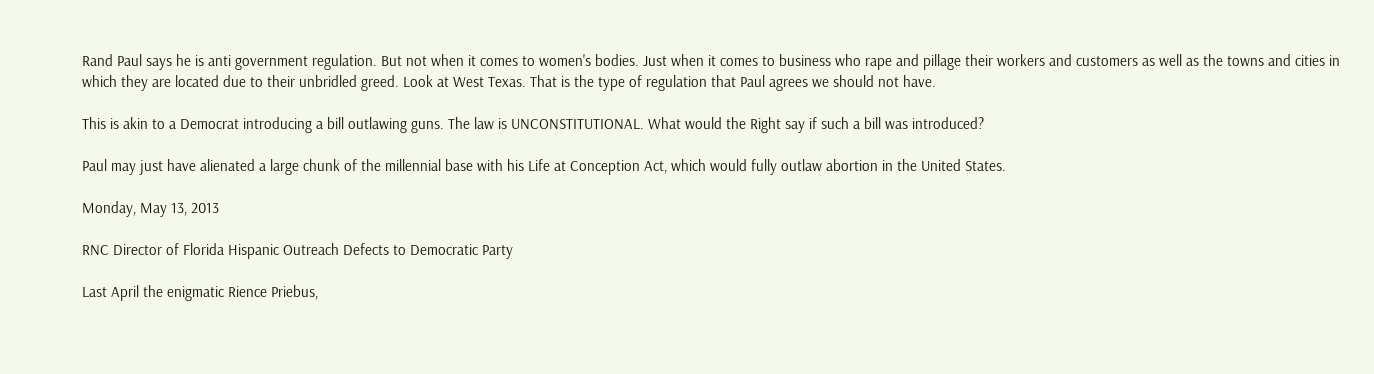Rand Paul says he is anti government regulation. But not when it comes to women's bodies. Just when it comes to business who rape and pillage their workers and customers as well as the towns and cities in which they are located due to their unbridled greed. Look at West Texas. That is the type of regulation that Paul agrees we should not have.

This is akin to a Democrat introducing a bill outlawing guns. The law is UNCONSTITUTIONAL. What would the Right say if such a bill was introduced?

Paul may just have alienated a large chunk of the millennial base with his Life at Conception Act, which would fully outlaw abortion in the United States.

Monday, May 13, 2013

RNC Director of Florida Hispanic Outreach Defects to Democratic Party

Last April the enigmatic Rience Priebus,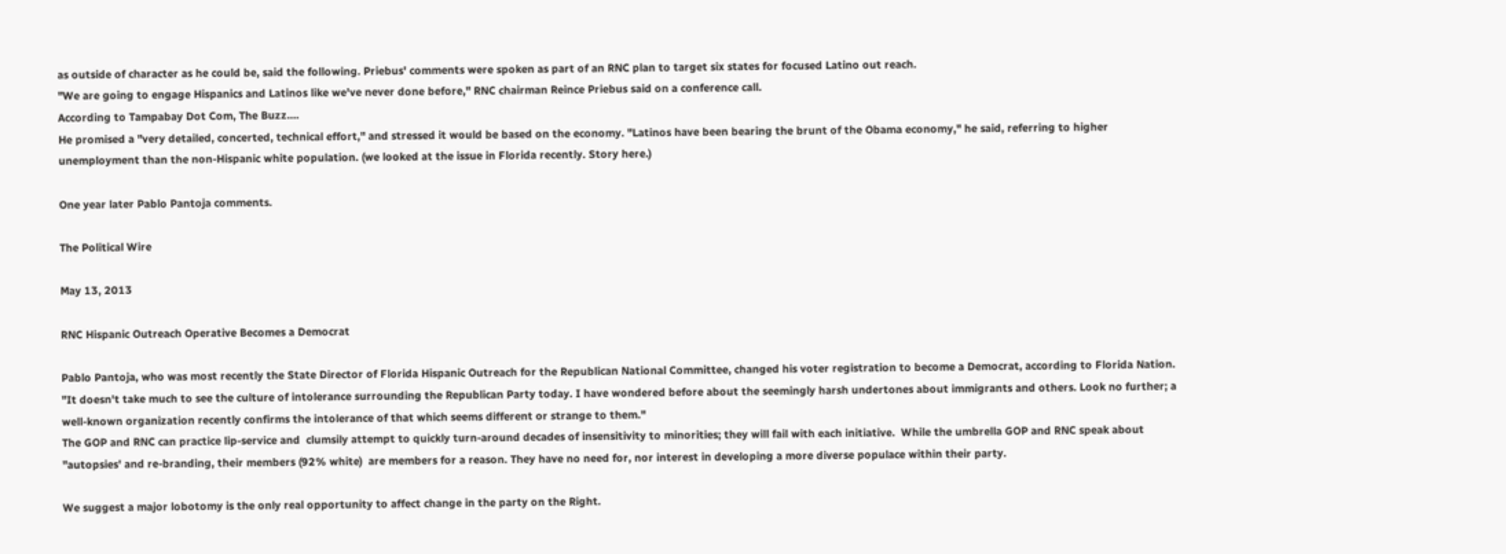as outside of character as he could be, said the following. Priebus' comments were spoken as part of an RNC plan to target six states for focused Latino out reach.
"We are going to engage Hispanics and Latinos like we've never done before," RNC chairman Reince Priebus said on a conference call.
According to Tampabay Dot Com, The Buzz....
He promised a "very detailed, concerted, technical effort," and stressed it would be based on the economy. "Latinos have been bearing the brunt of the Obama economy," he said, referring to higher unemployment than the non-Hispanic white population. (we looked at the issue in Florida recently. Story here.)

One year later Pablo Pantoja comments.

The Political Wire

May 13, 2013

RNC Hispanic Outreach Operative Becomes a Democrat

Pablo Pantoja, who was most recently the State Director of Florida Hispanic Outreach for the Republican National Committee, changed his voter registration to become a Democrat, according to Florida Nation.
"It doesn't take much to see the culture of intolerance surrounding the Republican Party today. I have wondered before about the seemingly harsh undertones about immigrants and others. Look no further; a well-known organization recently confirms the intolerance of that which seems different or strange to them."
The GOP and RNC can practice lip-service and  clumsily attempt to quickly turn-around decades of insensitivity to minorities; they will fail with each initiative.  While the umbrella GOP and RNC speak about "autopsies' and re-branding, their members (92% white)  are members for a reason. They have no need for, nor interest in developing a more diverse populace within their party.

We suggest a major lobotomy is the only real opportunity to affect change in the party on the Right.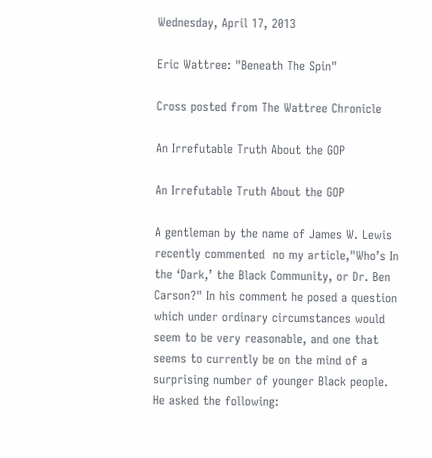Wednesday, April 17, 2013

Eric Wattree: "Beneath The Spin"

Cross posted from The Wattree Chronicle

An Irrefutable Truth About the GOP

An Irrefutable Truth About the GOP

A gentleman by the name of James W. Lewis recently commented  no my article,"Who’s In the ‘Dark,’ the Black Community, or Dr. Ben Carson?" In his comment he posed a question which under ordinary circumstances would seem to be very reasonable, and one that seems to currently be on the mind of a surprising number of younger Black people. He asked the following: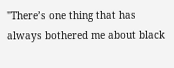"There’s one thing that has always bothered me about black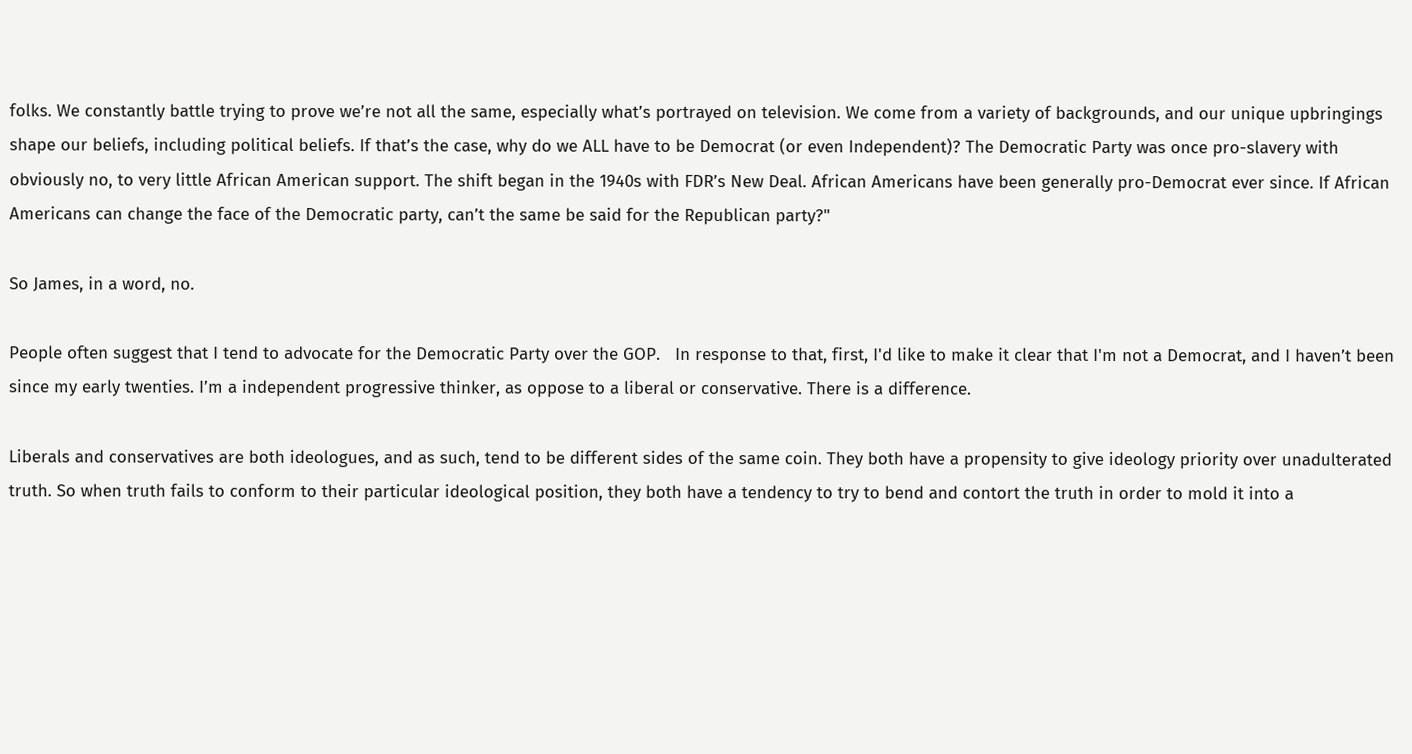folks. We constantly battle trying to prove we’re not all the same, especially what’s portrayed on television. We come from a variety of backgrounds, and our unique upbringings shape our beliefs, including political beliefs. If that’s the case, why do we ALL have to be Democrat (or even Independent)? The Democratic Party was once pro-slavery with obviously no, to very little African American support. The shift began in the 1940s with FDR’s New Deal. African Americans have been generally pro-Democrat ever since. If African Americans can change the face of the Democratic party, can’t the same be said for the Republican party?"

So James, in a word, no.

People often suggest that I tend to advocate for the Democratic Party over the GOP.   In response to that, first, I'd like to make it clear that I'm not a Democrat, and I haven’t been since my early twenties. I’m a independent progressive thinker, as oppose to a liberal or conservative. There is a difference.

Liberals and conservatives are both ideologues, and as such, tend to be different sides of the same coin. They both have a propensity to give ideology priority over unadulterated truth. So when truth fails to conform to their particular ideological position, they both have a tendency to try to bend and contort the truth in order to mold it into a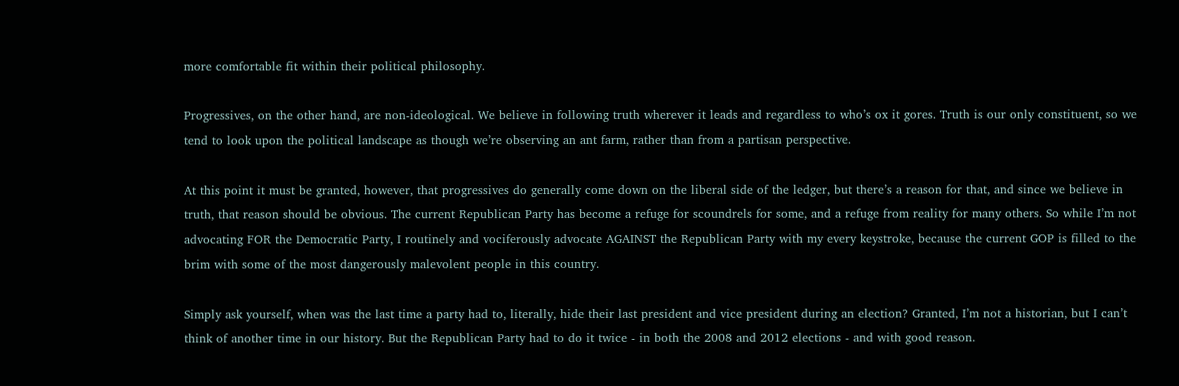more comfortable fit within their political philosophy.

Progressives, on the other hand, are non-ideological. We believe in following truth wherever it leads and regardless to who’s ox it gores. Truth is our only constituent, so we tend to look upon the political landscape as though we’re observing an ant farm, rather than from a partisan perspective.

At this point it must be granted, however, that progressives do generally come down on the liberal side of the ledger, but there’s a reason for that, and since we believe in truth, that reason should be obvious. The current Republican Party has become a refuge for scoundrels for some, and a refuge from reality for many others. So while I’m not advocating FOR the Democratic Party, I routinely and vociferously advocate AGAINST the Republican Party with my every keystroke, because the current GOP is filled to the brim with some of the most dangerously malevolent people in this country.

Simply ask yourself, when was the last time a party had to, literally, hide their last president and vice president during an election? Granted, I’m not a historian, but I can’t think of another time in our history. But the Republican Party had to do it twice - in both the 2008 and 2012 elections - and with good reason.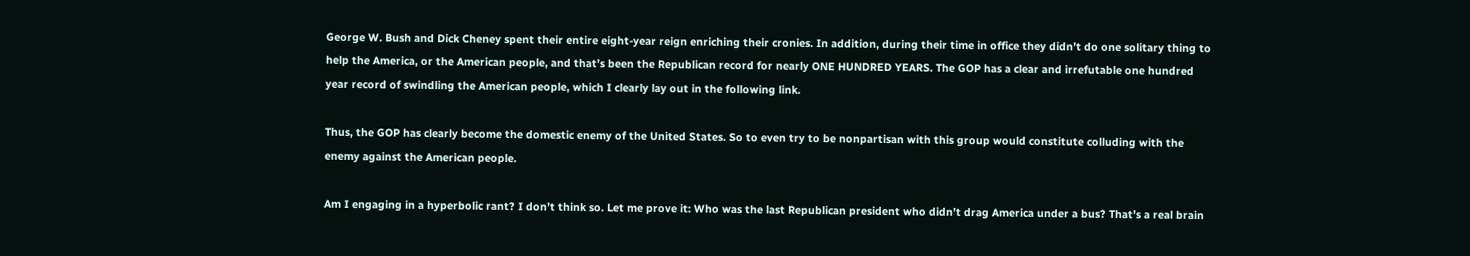George W. Bush and Dick Cheney spent their entire eight-year reign enriching their cronies. In addition, during their time in office they didn’t do one solitary thing to help the America, or the American people, and that’s been the Republican record for nearly ONE HUNDRED YEARS. The GOP has a clear and irrefutable one hundred year record of swindling the American people, which I clearly lay out in the following link.

Thus, the GOP has clearly become the domestic enemy of the United States. So to even try to be nonpartisan with this group would constitute colluding with the enemy against the American people.

Am I engaging in a hyperbolic rant? I don’t think so. Let me prove it: Who was the last Republican president who didn’t drag America under a bus? That’s a real brain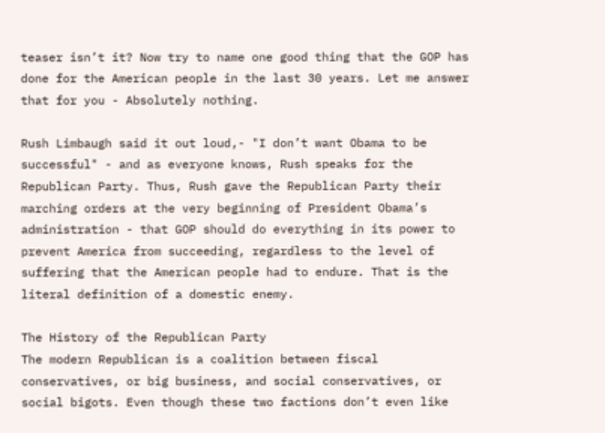teaser isn’t it? Now try to name one good thing that the GOP has done for the American people in the last 30 years. Let me answer that for you - Absolutely nothing.

Rush Limbaugh said it out loud,- "I don’t want Obama to be successful" - and as everyone knows, Rush speaks for the Republican Party. Thus, Rush gave the Republican Party their marching orders at the very beginning of President Obama’s administration - that GOP should do everything in its power to prevent America from succeeding, regardless to the level of suffering that the American people had to endure. That is the literal definition of a domestic enemy.

The History of the Republican Party
The modern Republican is a coalition between fiscal conservatives, or big business, and social conservatives, or social bigots. Even though these two factions don’t even like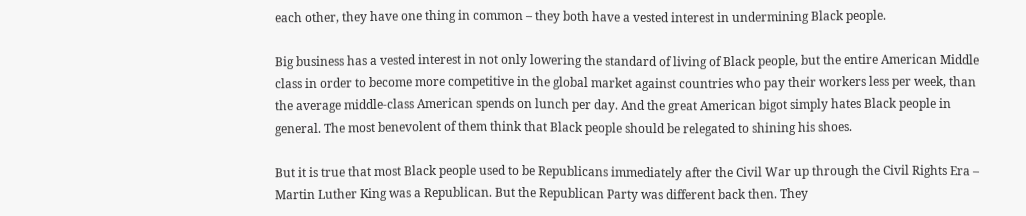each other, they have one thing in common – they both have a vested interest in undermining Black people.

Big business has a vested interest in not only lowering the standard of living of Black people, but the entire American Middle class in order to become more competitive in the global market against countries who pay their workers less per week, than the average middle-class American spends on lunch per day. And the great American bigot simply hates Black people in general. The most benevolent of them think that Black people should be relegated to shining his shoes.

But it is true that most Black people used to be Republicans immediately after the Civil War up through the Civil Rights Era – Martin Luther King was a Republican. But the Republican Party was different back then. They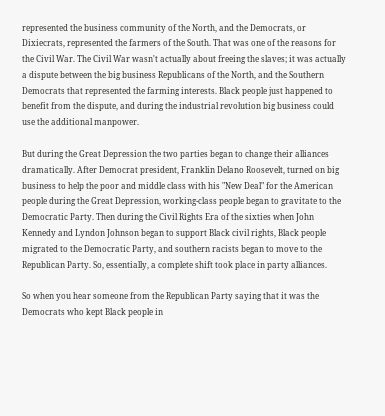represented the business community of the North, and the Democrats, or Dixiecrats, represented the farmers of the South. That was one of the reasons for the Civil War. The Civil War wasn't actually about freeing the slaves; it was actually a dispute between the big business Republicans of the North, and the Southern Democrats that represented the farming interests. Black people just happened to benefit from the dispute, and during the industrial revolution big business could use the additional manpower.

But during the Great Depression the two parties began to change their alliances dramatically. After Democrat president, Franklin Delano Roosevelt, turned on big business to help the poor and middle class with his "New Deal" for the American people during the Great Depression, working-class people began to gravitate to the Democratic Party. Then during the Civil Rights Era of the sixties when John Kennedy and Lyndon Johnson began to support Black civil rights, Black people migrated to the Democratic Party, and southern racists began to move to the Republican Party. So, essentially, a complete shift took place in party alliances.

So when you hear someone from the Republican Party saying that it was the Democrats who kept Black people in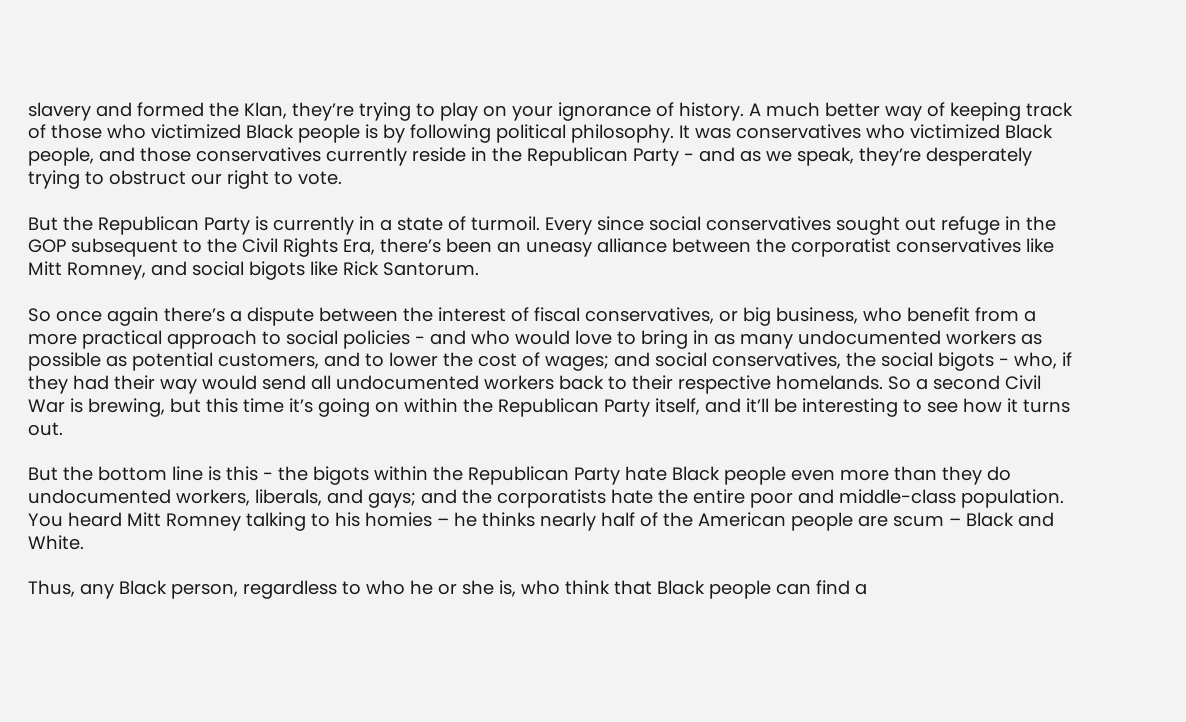slavery and formed the Klan, they’re trying to play on your ignorance of history. A much better way of keeping track of those who victimized Black people is by following political philosophy. It was conservatives who victimized Black people, and those conservatives currently reside in the Republican Party - and as we speak, they’re desperately trying to obstruct our right to vote.

But the Republican Party is currently in a state of turmoil. Every since social conservatives sought out refuge in the GOP subsequent to the Civil Rights Era, there’s been an uneasy alliance between the corporatist conservatives like Mitt Romney, and social bigots like Rick Santorum.

So once again there’s a dispute between the interest of fiscal conservatives, or big business, who benefit from a more practical approach to social policies - and who would love to bring in as many undocumented workers as possible as potential customers, and to lower the cost of wages; and social conservatives, the social bigots - who, if they had their way would send all undocumented workers back to their respective homelands. So a second Civil War is brewing, but this time it’s going on within the Republican Party itself, and it’ll be interesting to see how it turns out.

But the bottom line is this - the bigots within the Republican Party hate Black people even more than they do undocumented workers, liberals, and gays; and the corporatists hate the entire poor and middle-class population. You heard Mitt Romney talking to his homies – he thinks nearly half of the American people are scum – Black and White.

Thus, any Black person, regardless to who he or she is, who think that Black people can find a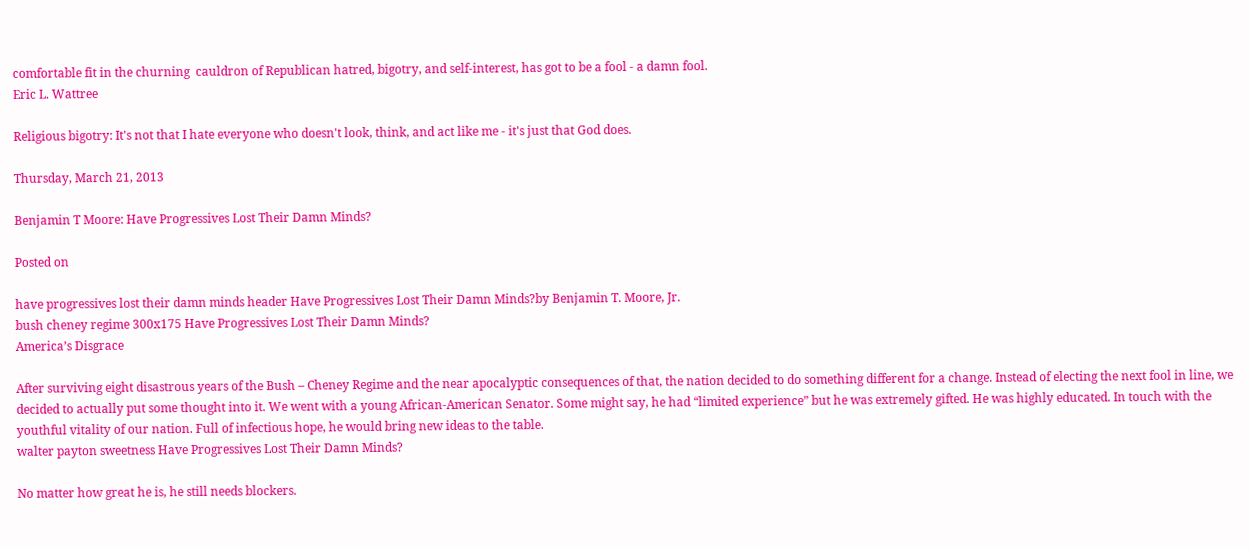comfortable fit in the churning  cauldron of Republican hatred, bigotry, and self-interest, has got to be a fool - a damn fool.
Eric L. Wattree

Religious bigotry: It's not that I hate everyone who doesn't look, think, and act like me - it's just that God does.

Thursday, March 21, 2013

Benjamin T Moore: Have Progressives Lost Their Damn Minds?

Posted on

have progressives lost their damn minds header Have Progressives Lost Their Damn Minds?by Benjamin T. Moore, Jr.
bush cheney regime 300x175 Have Progressives Lost Their Damn Minds?
America’s Disgrace

After surviving eight disastrous years of the Bush – Cheney Regime and the near apocalyptic consequences of that, the nation decided to do something different for a change. Instead of electing the next fool in line, we decided to actually put some thought into it. We went with a young African-American Senator. Some might say, he had “limited experience” but he was extremely gifted. He was highly educated. In touch with the youthful vitality of our nation. Full of infectious hope, he would bring new ideas to the table.
walter payton sweetness Have Progressives Lost Their Damn Minds?

No matter how great he is, he still needs blockers.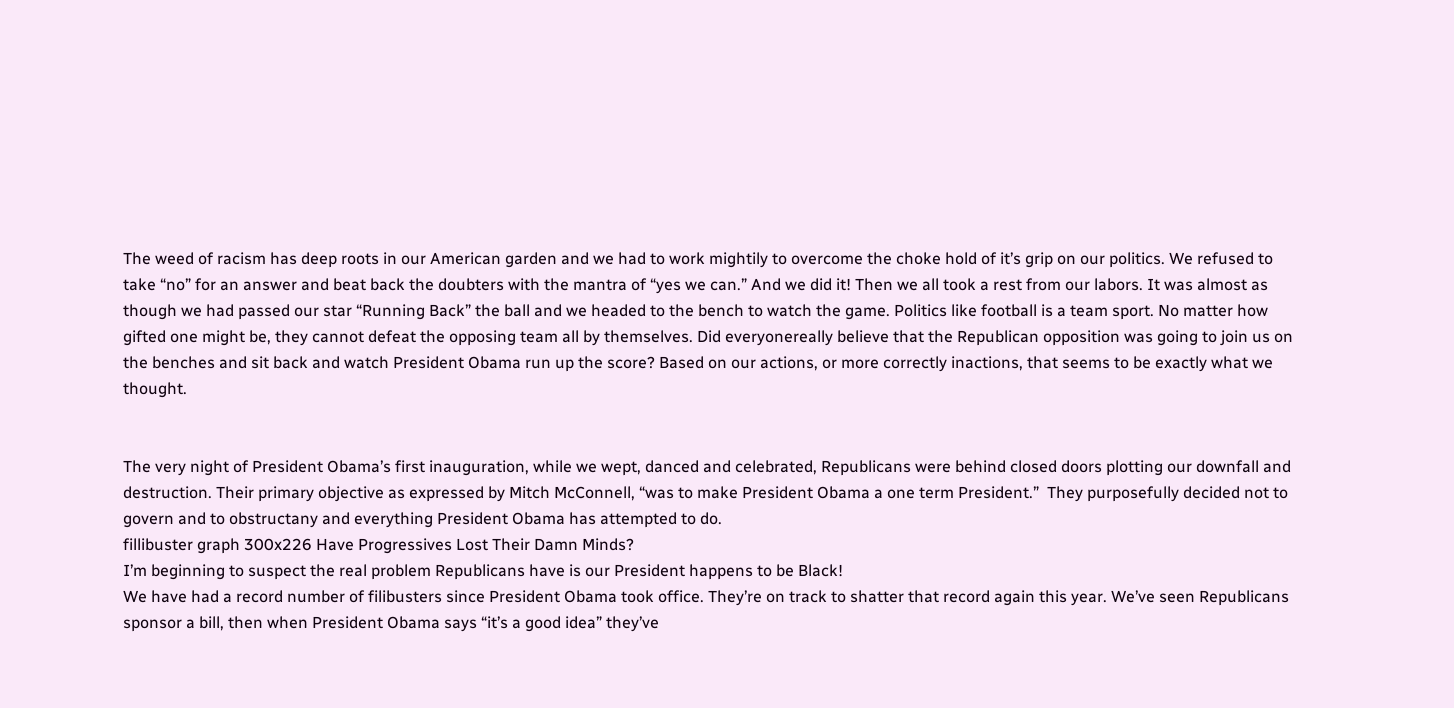The weed of racism has deep roots in our American garden and we had to work mightily to overcome the choke hold of it’s grip on our politics. We refused to take “no” for an answer and beat back the doubters with the mantra of “yes we can.” And we did it! Then we all took a rest from our labors. It was almost as though we had passed our star “Running Back” the ball and we headed to the bench to watch the game. Politics like football is a team sport. No matter how gifted one might be, they cannot defeat the opposing team all by themselves. Did everyonereally believe that the Republican opposition was going to join us on the benches and sit back and watch President Obama run up the score? Based on our actions, or more correctly inactions, that seems to be exactly what we thought.


The very night of President Obama’s first inauguration, while we wept, danced and celebrated, Republicans were behind closed doors plotting our downfall and destruction. Their primary objective as expressed by Mitch McConnell, “was to make President Obama a one term President.”  They purposefully decided not to govern and to obstructany and everything President Obama has attempted to do.
fillibuster graph 300x226 Have Progressives Lost Their Damn Minds?
I’m beginning to suspect the real problem Republicans have is our President happens to be Black!
We have had a record number of filibusters since President Obama took office. They’re on track to shatter that record again this year. We’ve seen Republicans sponsor a bill, then when President Obama says “it’s a good idea” they’ve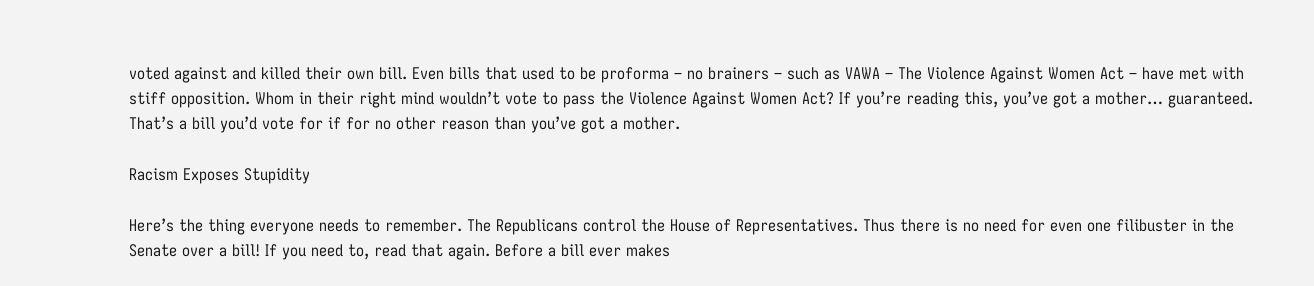voted against and killed their own bill. Even bills that used to be proforma – no brainers – such as VAWA – The Violence Against Women Act – have met with stiff opposition. Whom in their right mind wouldn’t vote to pass the Violence Against Women Act? If you’re reading this, you’ve got a mother… guaranteed. That’s a bill you’d vote for if for no other reason than you’ve got a mother.

Racism Exposes Stupidity

Here’s the thing everyone needs to remember. The Republicans control the House of Representatives. Thus there is no need for even one filibuster in the Senate over a bill! If you need to, read that again. Before a bill ever makes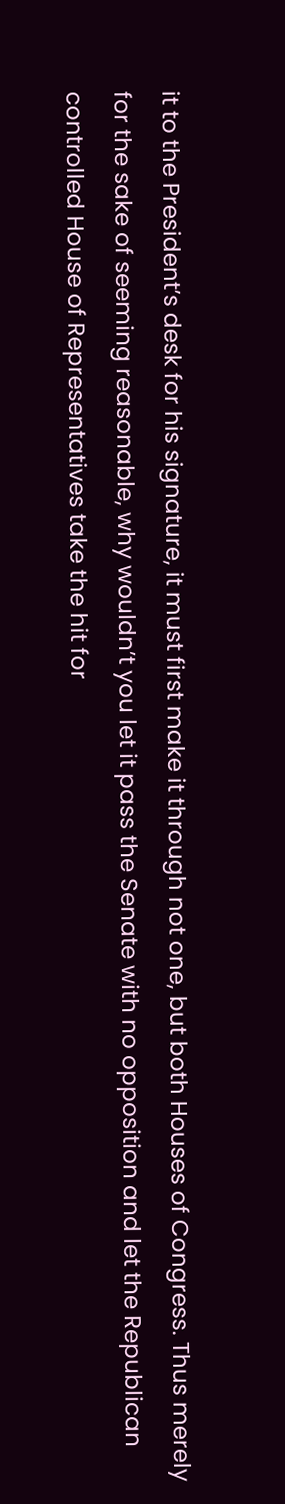it to the President’s desk for his signature, it must first make it through not one, but both Houses of Congress. Thus merely for the sake of seeming reasonable, why wouldn’t you let it pass the Senate with no opposition and let the Republican controlled House of Representatives take the hit for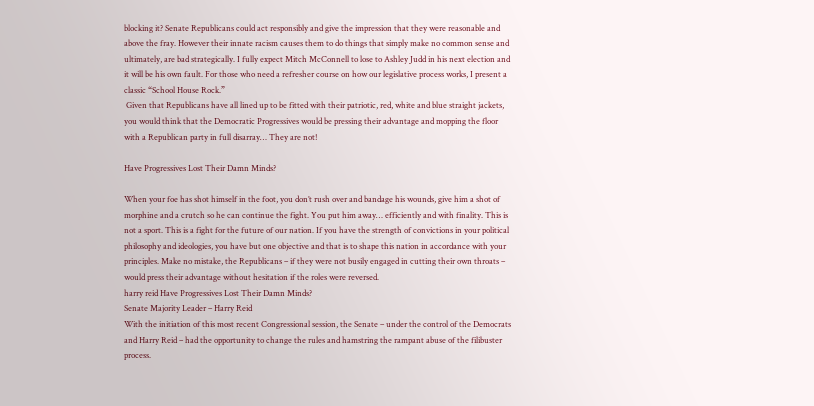blocking it? Senate Republicans could act responsibly and give the impression that they were reasonable and above the fray. However their innate racism causes them to do things that simply make no common sense and ultimately, are bad strategically. I fully expect Mitch McConnell to lose to Ashley Judd in his next election and it will be his own fault. For those who need a refresher course on how our legislative process works, I present a classic “School House Rock.”
 Given that Republicans have all lined up to be fitted with their patriotic, red, white and blue straight jackets, you would think that the Democratic Progressives would be pressing their advantage and mopping the floor with a Republican party in full disarray… They are not!

Have Progressives Lost Their Damn Minds?

When your foe has shot himself in the foot, you don’t rush over and bandage his wounds, give him a shot of morphine and a crutch so he can continue the fight. You put him away… efficiently and with finality. This is not a sport. This is a fight for the future of our nation. If you have the strength of convictions in your political philosophy and ideologies, you have but one objective and that is to shape this nation in accordance with your principles. Make no mistake, the Republicans – if they were not busily engaged in cutting their own throats – would press their advantage without hesitation if the roles were reversed.
harry reid Have Progressives Lost Their Damn Minds?
Senate Majority Leader – Harry Reid
With the initiation of this most recent Congressional session, the Senate – under the control of the Democrats and Harry Reid – had the opportunity to change the rules and hamstring the rampant abuse of the filibuster process.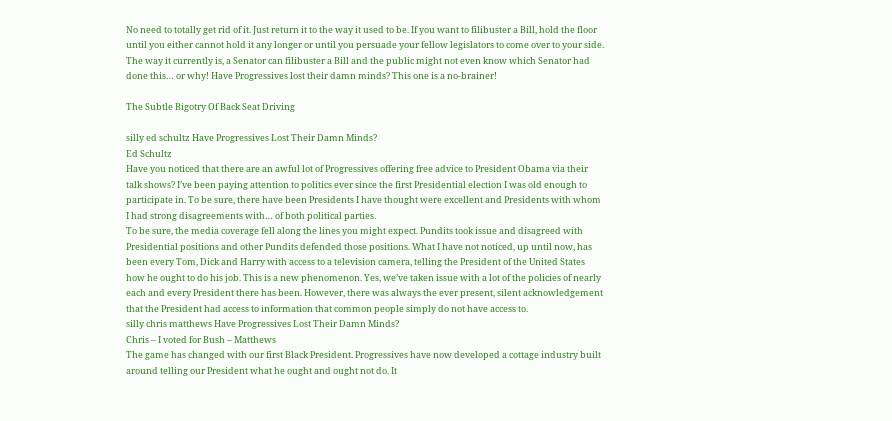No need to totally get rid of it. Just return it to the way it used to be. If you want to filibuster a Bill, hold the floor until you either cannot hold it any longer or until you persuade your fellow legislators to come over to your side. The way it currently is, a Senator can filibuster a Bill and the public might not even know which Senator had done this… or why! Have Progressives lost their damn minds? This one is a no-brainer!

The Subtle Bigotry Of Back Seat Driving

silly ed schultz Have Progressives Lost Their Damn Minds?
Ed Schultz
Have you noticed that there are an awful lot of Progressives offering free advice to President Obama via their talk shows? I’ve been paying attention to politics ever since the first Presidential election I was old enough to participate in. To be sure, there have been Presidents I have thought were excellent and Presidents with whom I had strong disagreements with… of both political parties.
To be sure, the media coverage fell along the lines you might expect. Pundits took issue and disagreed with Presidential positions and other Pundits defended those positions. What I have not noticed, up until now, has been every Tom, Dick and Harry with access to a television camera, telling the President of the United States how he ought to do his job. This is a new phenomenon. Yes, we’ve taken issue with a lot of the policies of nearly each and every President there has been. However, there was always the ever present, silent acknowledgement that the President had access to information that common people simply do not have access to.
silly chris matthews Have Progressives Lost Their Damn Minds?
Chris – I voted for Bush – Matthews
The game has changed with our first Black President. Progressives have now developed a cottage industry built around telling our President what he ought and ought not do. It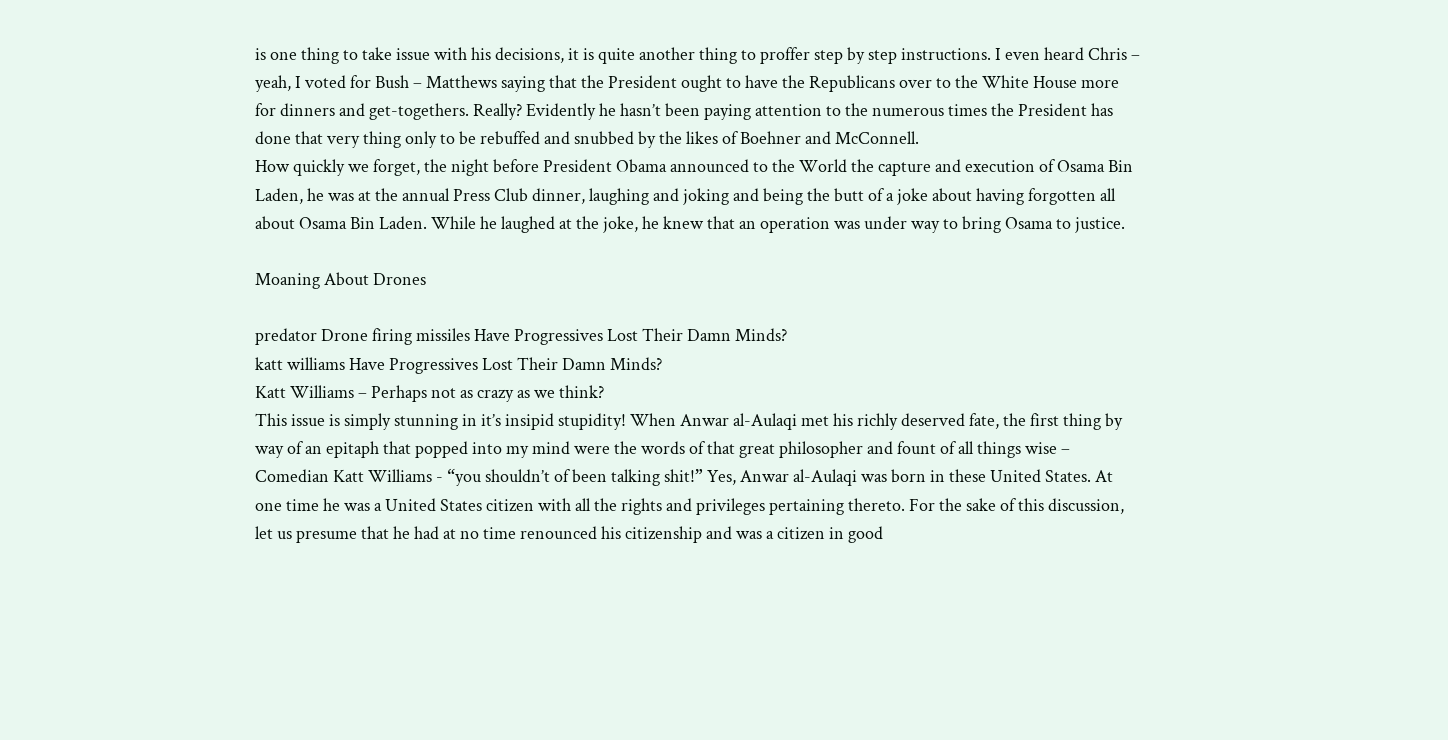is one thing to take issue with his decisions, it is quite another thing to proffer step by step instructions. I even heard Chris – yeah, I voted for Bush – Matthews saying that the President ought to have the Republicans over to the White House more for dinners and get-togethers. Really? Evidently he hasn’t been paying attention to the numerous times the President has done that very thing only to be rebuffed and snubbed by the likes of Boehner and McConnell.
How quickly we forget, the night before President Obama announced to the World the capture and execution of Osama Bin Laden, he was at the annual Press Club dinner, laughing and joking and being the butt of a joke about having forgotten all about Osama Bin Laden. While he laughed at the joke, he knew that an operation was under way to bring Osama to justice.

Moaning About Drones

predator Drone firing missiles Have Progressives Lost Their Damn Minds?
katt williams Have Progressives Lost Their Damn Minds?
Katt Williams – Perhaps not as crazy as we think?
This issue is simply stunning in it’s insipid stupidity! When Anwar al-Aulaqi met his richly deserved fate, the first thing by way of an epitaph that popped into my mind were the words of that great philosopher and fount of all things wise – Comedian Katt Williams - “you shouldn’t of been talking shit!” Yes, Anwar al-Aulaqi was born in these United States. At one time he was a United States citizen with all the rights and privileges pertaining thereto. For the sake of this discussion, let us presume that he had at no time renounced his citizenship and was a citizen in good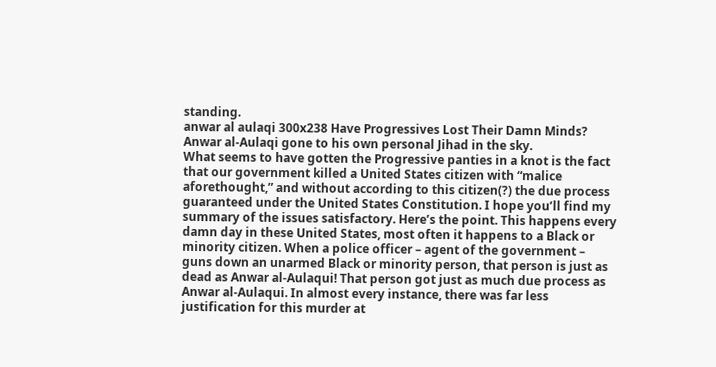standing.
anwar al aulaqi 300x238 Have Progressives Lost Their Damn Minds?
Anwar al-Aulaqi gone to his own personal Jihad in the sky.
What seems to have gotten the Progressive panties in a knot is the fact that our government killed a United States citizen with “malice aforethought,” and without according to this citizen(?) the due process guaranteed under the United States Constitution. I hope you’ll find my summary of the issues satisfactory. Here’s the point. This happens every damn day in these United States, most often it happens to a Black or minority citizen. When a police officer – agent of the government – guns down an unarmed Black or minority person, that person is just as dead as Anwar al-Aulaqui! That person got just as much due process as Anwar al-Aulaqui. In almost every instance, there was far less justification for this murder at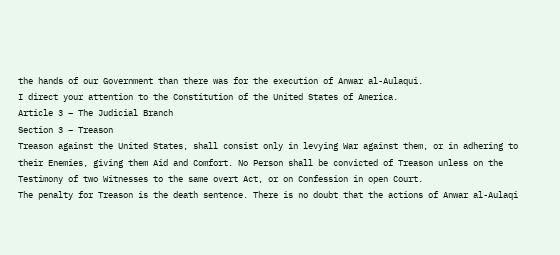the hands of our Government than there was for the execution of Anwar al-Aulaqui.
I direct your attention to the Constitution of the United States of America.
Article 3 – The Judicial Branch
Section 3 – Treason
Treason against the United States, shall consist only in levying War against them, or in adhering to their Enemies, giving them Aid and Comfort. No Person shall be convicted of Treason unless on the Testimony of two Witnesses to the same overt Act, or on Confession in open Court.
The penalty for Treason is the death sentence. There is no doubt that the actions of Anwar al-Aulaqi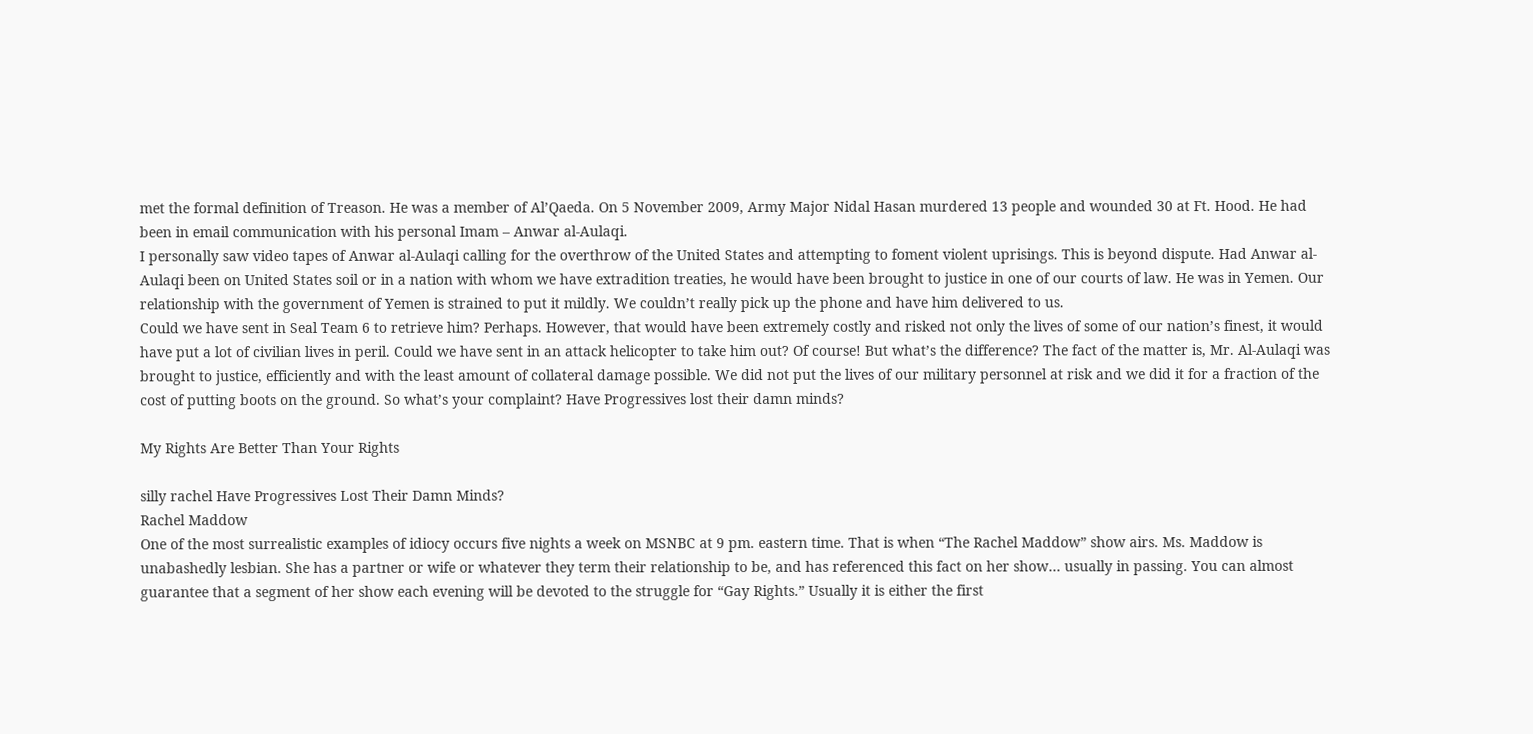met the formal definition of Treason. He was a member of Al’Qaeda. On 5 November 2009, Army Major Nidal Hasan murdered 13 people and wounded 30 at Ft. Hood. He had been in email communication with his personal Imam – Anwar al-Aulaqi.
I personally saw video tapes of Anwar al-Aulaqi calling for the overthrow of the United States and attempting to foment violent uprisings. This is beyond dispute. Had Anwar al-Aulaqi been on United States soil or in a nation with whom we have extradition treaties, he would have been brought to justice in one of our courts of law. He was in Yemen. Our relationship with the government of Yemen is strained to put it mildly. We couldn’t really pick up the phone and have him delivered to us.
Could we have sent in Seal Team 6 to retrieve him? Perhaps. However, that would have been extremely costly and risked not only the lives of some of our nation’s finest, it would have put a lot of civilian lives in peril. Could we have sent in an attack helicopter to take him out? Of course! But what’s the difference? The fact of the matter is, Mr. Al-Aulaqi was brought to justice, efficiently and with the least amount of collateral damage possible. We did not put the lives of our military personnel at risk and we did it for a fraction of the cost of putting boots on the ground. So what’s your complaint? Have Progressives lost their damn minds?

My Rights Are Better Than Your Rights

silly rachel Have Progressives Lost Their Damn Minds?
Rachel Maddow
One of the most surrealistic examples of idiocy occurs five nights a week on MSNBC at 9 pm. eastern time. That is when “The Rachel Maddow” show airs. Ms. Maddow is unabashedly lesbian. She has a partner or wife or whatever they term their relationship to be, and has referenced this fact on her show… usually in passing. You can almost guarantee that a segment of her show each evening will be devoted to the struggle for “Gay Rights.” Usually it is either the first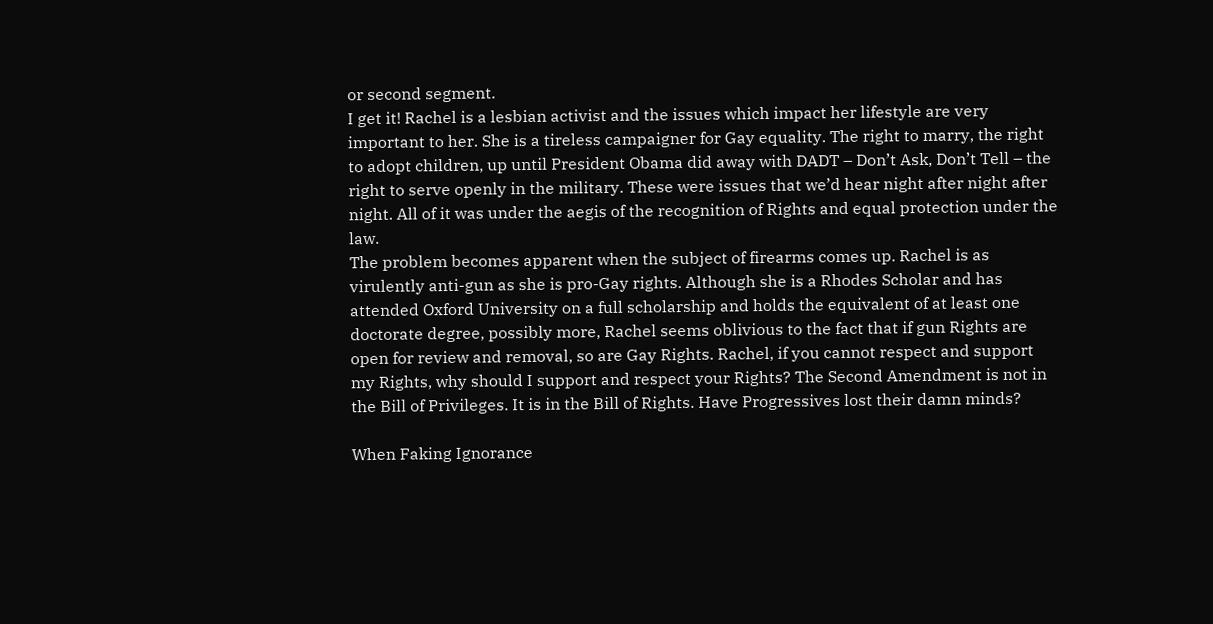or second segment.
I get it! Rachel is a lesbian activist and the issues which impact her lifestyle are very important to her. She is a tireless campaigner for Gay equality. The right to marry, the right to adopt children, up until President Obama did away with DADT – Don’t Ask, Don’t Tell – the right to serve openly in the military. These were issues that we’d hear night after night after night. All of it was under the aegis of the recognition of Rights and equal protection under the law.
The problem becomes apparent when the subject of firearms comes up. Rachel is as virulently anti-gun as she is pro-Gay rights. Although she is a Rhodes Scholar and has attended Oxford University on a full scholarship and holds the equivalent of at least one doctorate degree, possibly more, Rachel seems oblivious to the fact that if gun Rights are open for review and removal, so are Gay Rights. Rachel, if you cannot respect and support my Rights, why should I support and respect your Rights? The Second Amendment is not in the Bill of Privileges. It is in the Bill of Rights. Have Progressives lost their damn minds?

When Faking Ignorance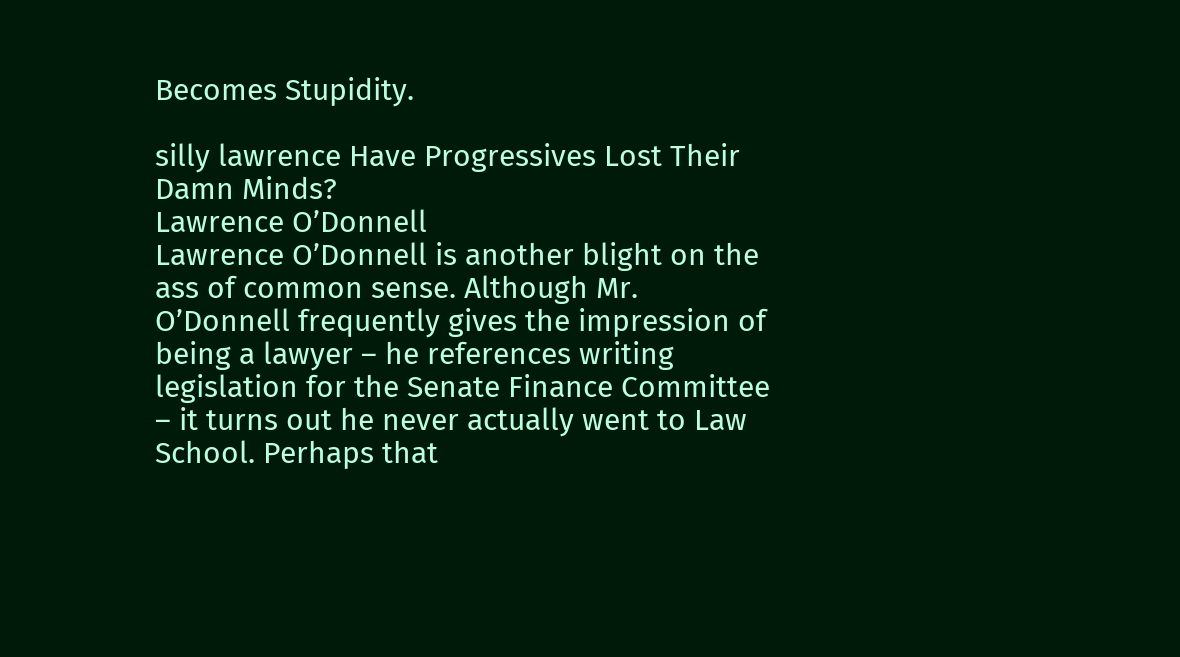Becomes Stupidity.

silly lawrence Have Progressives Lost Their Damn Minds?
Lawrence O’Donnell
Lawrence O’Donnell is another blight on the ass of common sense. Although Mr. O’Donnell frequently gives the impression of being a lawyer – he references writing legislation for the Senate Finance Committee – it turns out he never actually went to Law School. Perhaps that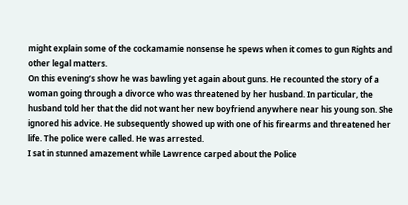might explain some of the cockamamie nonsense he spews when it comes to gun Rights and other legal matters.
On this evening’s show he was bawling yet again about guns. He recounted the story of a woman going through a divorce who was threatened by her husband. In particular, the husband told her that the did not want her new boyfriend anywhere near his young son. She ignored his advice. He subsequently showed up with one of his firearms and threatened her life. The police were called. He was arrested.
I sat in stunned amazement while Lawrence carped about the Police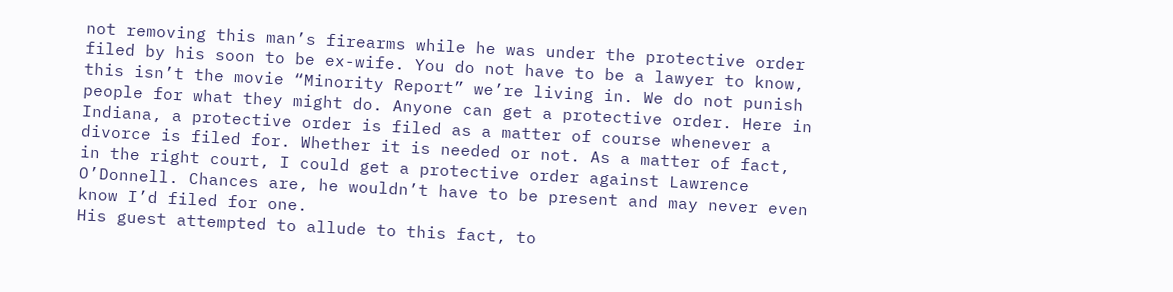not removing this man’s firearms while he was under the protective order filed by his soon to be ex-wife. You do not have to be a lawyer to know, this isn’t the movie “Minority Report” we’re living in. We do not punish people for what they might do. Anyone can get a protective order. Here in Indiana, a protective order is filed as a matter of course whenever a divorce is filed for. Whether it is needed or not. As a matter of fact, in the right court, I could get a protective order against Lawrence O’Donnell. Chances are, he wouldn’t have to be present and may never even know I’d filed for one.
His guest attempted to allude to this fact, to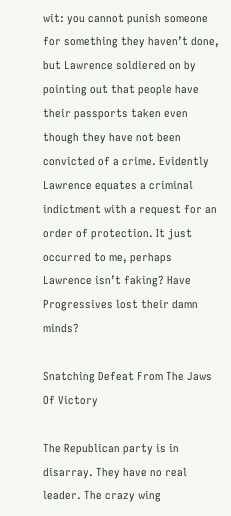wit: you cannot punish someone for something they haven’t done, but Lawrence soldiered on by pointing out that people have their passports taken even though they have not been convicted of a crime. Evidently Lawrence equates a criminal indictment with a request for an order of protection. It just occurred to me, perhaps Lawrence isn’t faking? Have Progressives lost their damn minds?

Snatching Defeat From The Jaws Of Victory

The Republican party is in disarray. They have no real leader. The crazy wing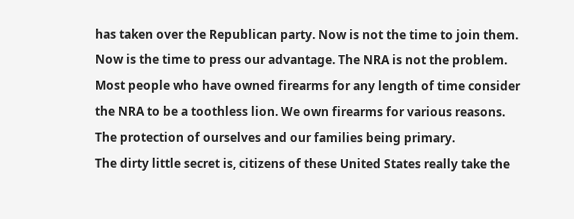has taken over the Republican party. Now is not the time to join them. Now is the time to press our advantage. The NRA is not the problem. Most people who have owned firearms for any length of time consider the NRA to be a toothless lion. We own firearms for various reasons. The protection of ourselves and our families being primary.
The dirty little secret is, citizens of these United States really take the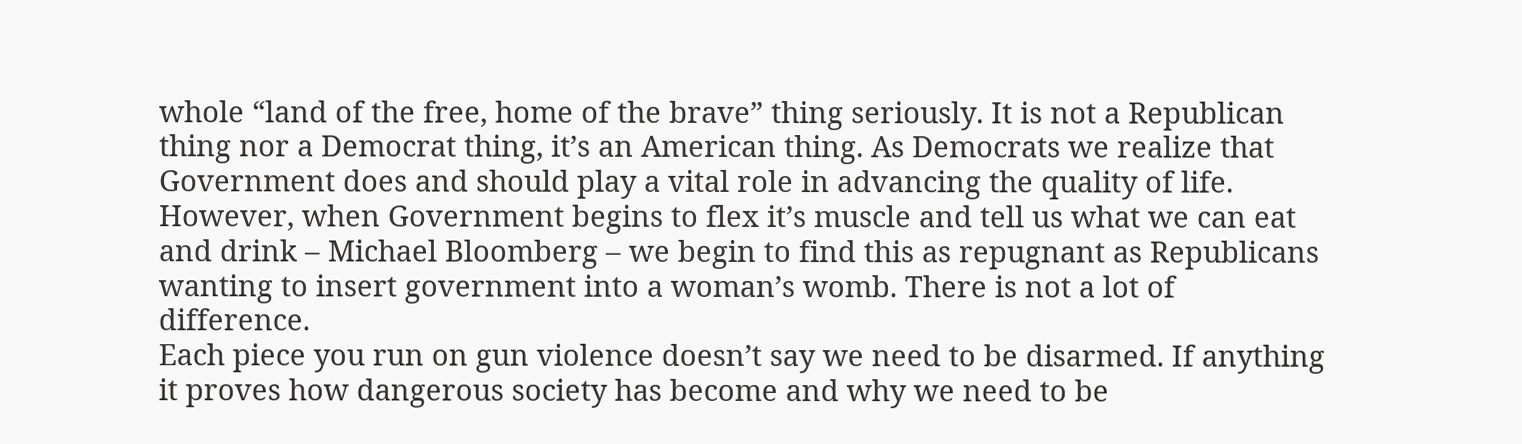whole “land of the free, home of the brave” thing seriously. It is not a Republican thing nor a Democrat thing, it’s an American thing. As Democrats we realize that Government does and should play a vital role in advancing the quality of life. However, when Government begins to flex it’s muscle and tell us what we can eat and drink – Michael Bloomberg – we begin to find this as repugnant as Republicans wanting to insert government into a woman’s womb. There is not a lot of difference.
Each piece you run on gun violence doesn’t say we need to be disarmed. If anything it proves how dangerous society has become and why we need to be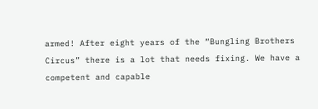armed! After eight years of the “Bungling Brothers Circus” there is a lot that needs fixing. We have a competent and capable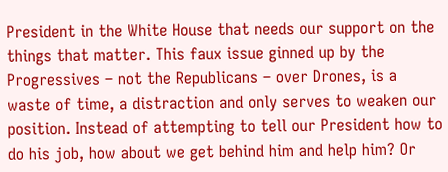President in the White House that needs our support on the things that matter. This faux issue ginned up by the Progressives – not the Republicans – over Drones, is a waste of time, a distraction and only serves to weaken our position. Instead of attempting to tell our President how to do his job, how about we get behind him and help him? Or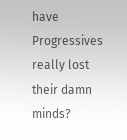have Progressives really lost their damn minds?